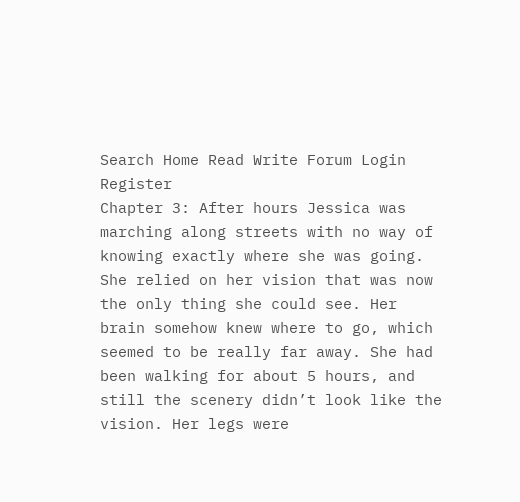Search Home Read Write Forum Login Register
Chapter 3: After hours Jessica was marching along streets with no way of knowing exactly where she was going. She relied on her vision that was now the only thing she could see. Her brain somehow knew where to go, which seemed to be really far away. She had been walking for about 5 hours, and still the scenery didn’t look like the vision. Her legs were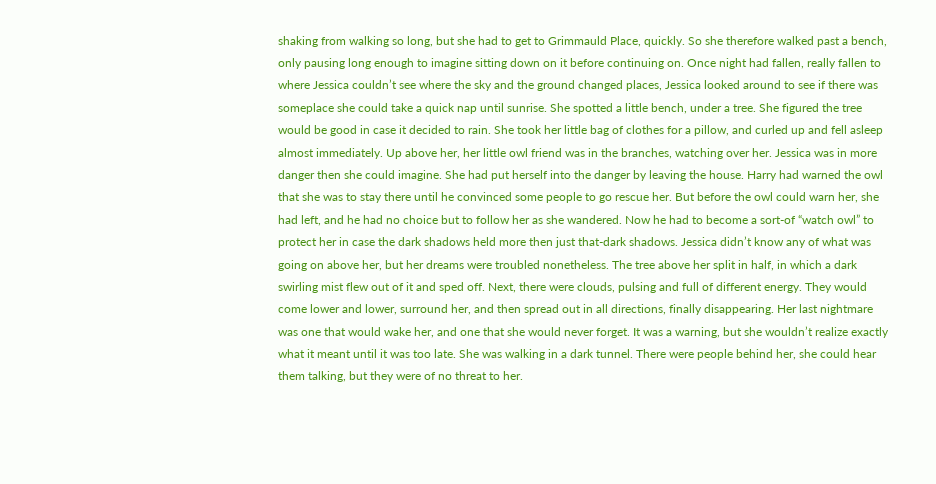shaking from walking so long, but she had to get to Grimmauld Place, quickly. So she therefore walked past a bench, only pausing long enough to imagine sitting down on it before continuing on. Once night had fallen, really fallen to where Jessica couldn’t see where the sky and the ground changed places, Jessica looked around to see if there was someplace she could take a quick nap until sunrise. She spotted a little bench, under a tree. She figured the tree would be good in case it decided to rain. She took her little bag of clothes for a pillow, and curled up and fell asleep almost immediately. Up above her, her little owl friend was in the branches, watching over her. Jessica was in more danger then she could imagine. She had put herself into the danger by leaving the house. Harry had warned the owl that she was to stay there until he convinced some people to go rescue her. But before the owl could warn her, she had left, and he had no choice but to follow her as she wandered. Now he had to become a sort-of “watch owl” to protect her in case the dark shadows held more then just that-dark shadows. Jessica didn’t know any of what was going on above her, but her dreams were troubled nonetheless. The tree above her split in half, in which a dark swirling mist flew out of it and sped off. Next, there were clouds, pulsing and full of different energy. They would come lower and lower, surround her, and then spread out in all directions, finally disappearing. Her last nightmare was one that would wake her, and one that she would never forget. It was a warning, but she wouldn’t realize exactly what it meant until it was too late. She was walking in a dark tunnel. There were people behind her, she could hear them talking, but they were of no threat to her.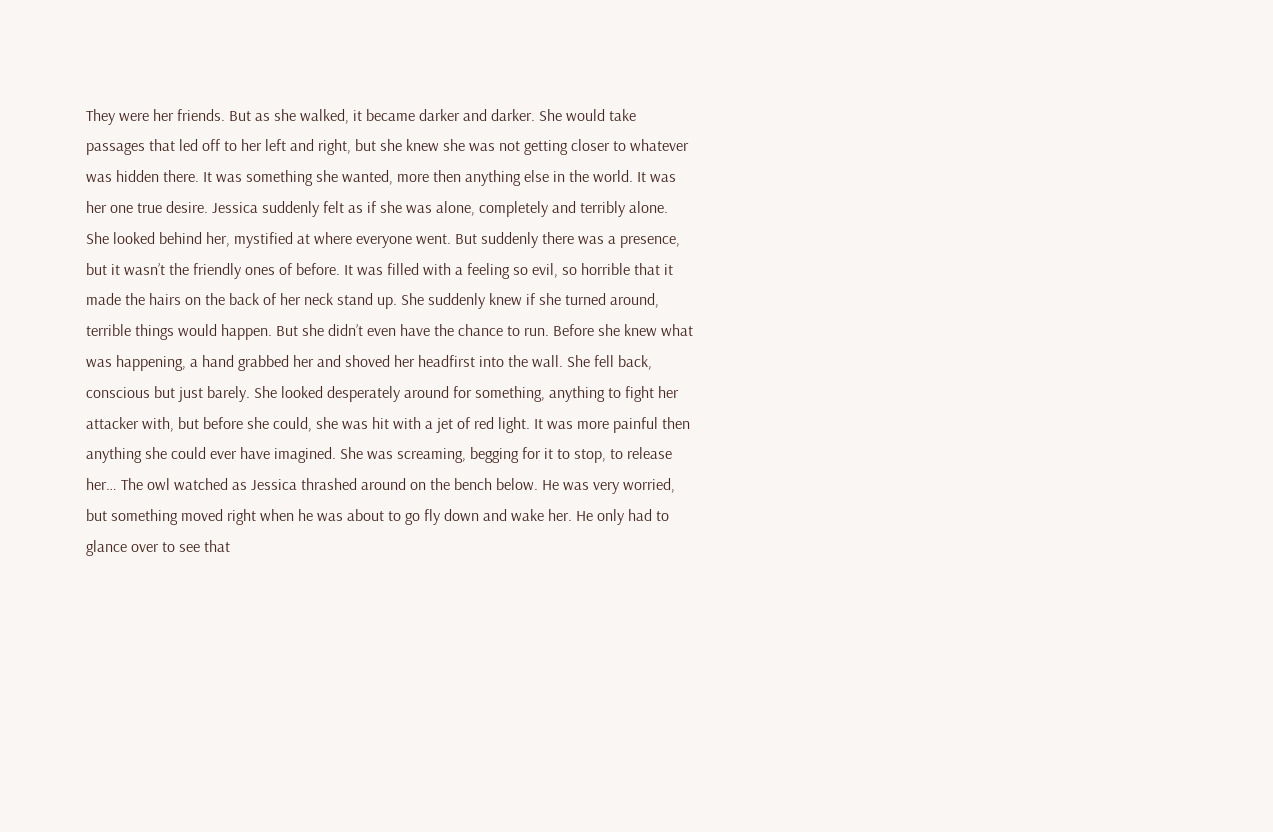They were her friends. But as she walked, it became darker and darker. She would take passages that led off to her left and right, but she knew she was not getting closer to whatever was hidden there. It was something she wanted, more then anything else in the world. It was her one true desire. Jessica suddenly felt as if she was alone, completely and terribly alone. She looked behind her, mystified at where everyone went. But suddenly there was a presence, but it wasn’t the friendly ones of before. It was filled with a feeling so evil, so horrible that it made the hairs on the back of her neck stand up. She suddenly knew if she turned around, terrible things would happen. But she didn’t even have the chance to run. Before she knew what was happening, a hand grabbed her and shoved her headfirst into the wall. She fell back, conscious but just barely. She looked desperately around for something, anything to fight her attacker with, but before she could, she was hit with a jet of red light. It was more painful then anything she could ever have imagined. She was screaming, begging for it to stop, to release her… The owl watched as Jessica thrashed around on the bench below. He was very worried, but something moved right when he was about to go fly down and wake her. He only had to glance over to see that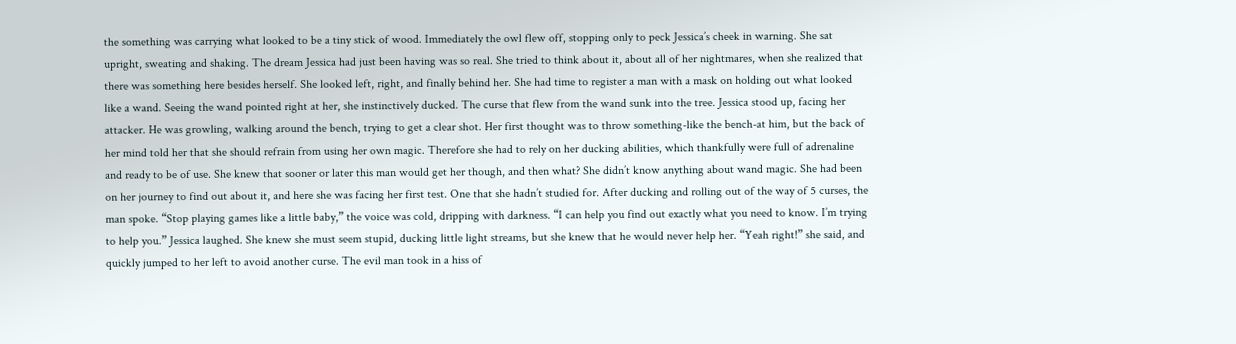the something was carrying what looked to be a tiny stick of wood. Immediately the owl flew off, stopping only to peck Jessica’s cheek in warning. She sat upright, sweating and shaking. The dream Jessica had just been having was so real. She tried to think about it, about all of her nightmares, when she realized that there was something here besides herself. She looked left, right, and finally behind her. She had time to register a man with a mask on holding out what looked like a wand. Seeing the wand pointed right at her, she instinctively ducked. The curse that flew from the wand sunk into the tree. Jessica stood up, facing her attacker. He was growling, walking around the bench, trying to get a clear shot. Her first thought was to throw something-like the bench-at him, but the back of her mind told her that she should refrain from using her own magic. Therefore she had to rely on her ducking abilities, which thankfully were full of adrenaline and ready to be of use. She knew that sooner or later this man would get her though, and then what? She didn’t know anything about wand magic. She had been on her journey to find out about it, and here she was facing her first test. One that she hadn’t studied for. After ducking and rolling out of the way of 5 curses, the man spoke. “Stop playing games like a little baby,” the voice was cold, dripping with darkness. “I can help you find out exactly what you need to know. I’m trying to help you.” Jessica laughed. She knew she must seem stupid, ducking little light streams, but she knew that he would never help her. “Yeah right!” she said, and quickly jumped to her left to avoid another curse. The evil man took in a hiss of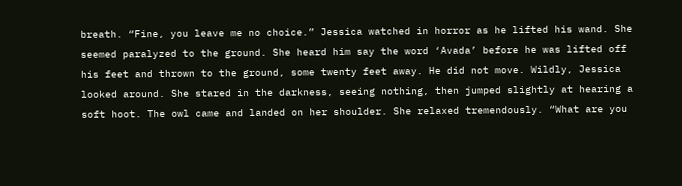breath. “Fine, you leave me no choice.” Jessica watched in horror as he lifted his wand. She seemed paralyzed to the ground. She heard him say the word ‘Avada’ before he was lifted off his feet and thrown to the ground, some twenty feet away. He did not move. Wildly, Jessica looked around. She stared in the darkness, seeing nothing, then jumped slightly at hearing a soft hoot. The owl came and landed on her shoulder. She relaxed tremendously. “What are you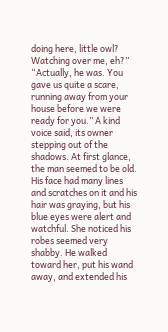doing here, little owl? Watching over me, eh?” “Actually, he was. You gave us quite a scare, running away from your house before we were ready for you.” A kind voice said, its owner stepping out of the shadows. At first glance, the man seemed to be old. His face had many lines and scratches on it and his hair was graying, but his blue eyes were alert and watchful. She noticed his robes seemed very shabby. He walked toward her, put his wand away, and extended his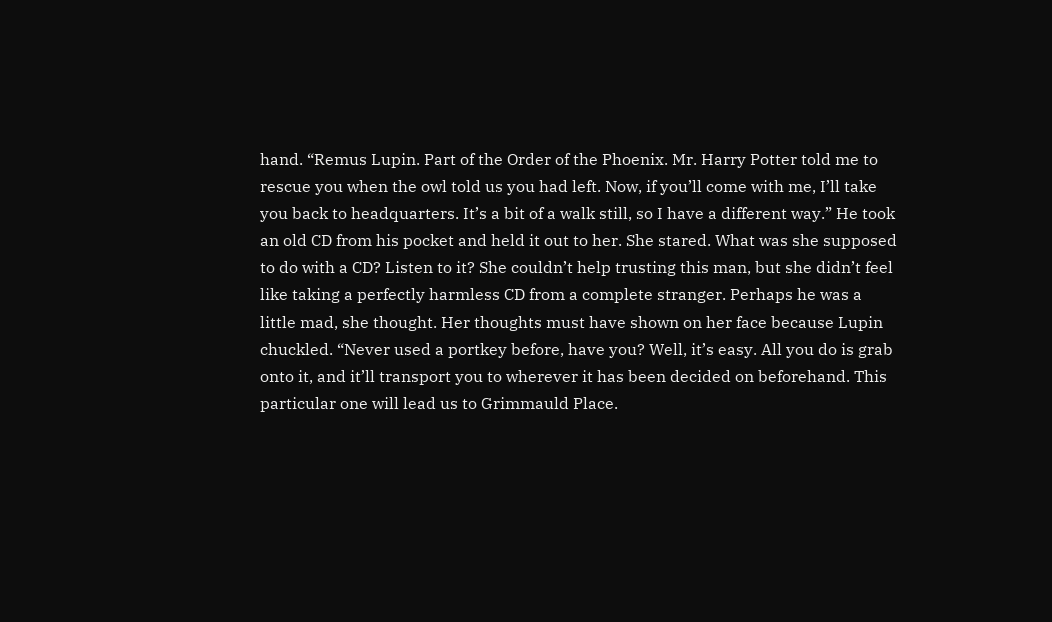hand. “Remus Lupin. Part of the Order of the Phoenix. Mr. Harry Potter told me to rescue you when the owl told us you had left. Now, if you’ll come with me, I’ll take you back to headquarters. It’s a bit of a walk still, so I have a different way.” He took an old CD from his pocket and held it out to her. She stared. What was she supposed to do with a CD? Listen to it? She couldn’t help trusting this man, but she didn’t feel like taking a perfectly harmless CD from a complete stranger. Perhaps he was a little mad, she thought. Her thoughts must have shown on her face because Lupin chuckled. “Never used a portkey before, have you? Well, it’s easy. All you do is grab onto it, and it’ll transport you to wherever it has been decided on beforehand. This particular one will lead us to Grimmauld Place.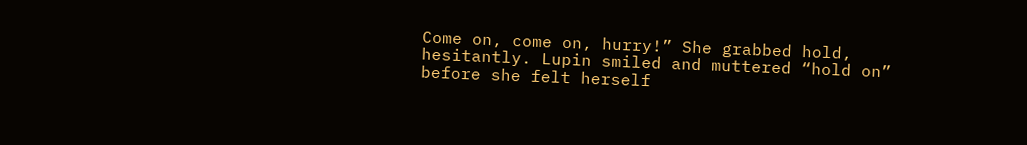Come on, come on, hurry!” She grabbed hold, hesitantly. Lupin smiled and muttered “hold on” before she felt herself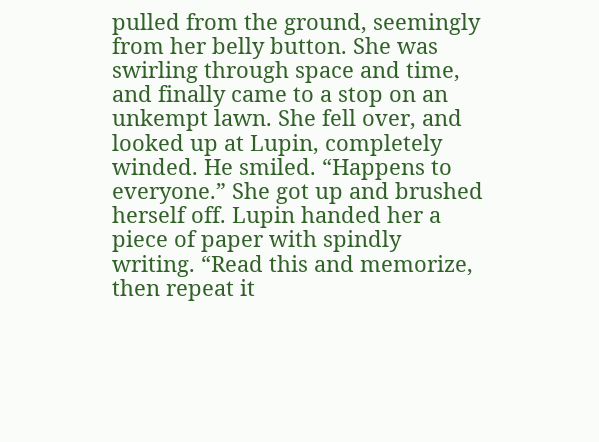pulled from the ground, seemingly from her belly button. She was swirling through space and time, and finally came to a stop on an unkempt lawn. She fell over, and looked up at Lupin, completely winded. He smiled. “Happens to everyone.” She got up and brushed herself off. Lupin handed her a piece of paper with spindly writing. “Read this and memorize, then repeat it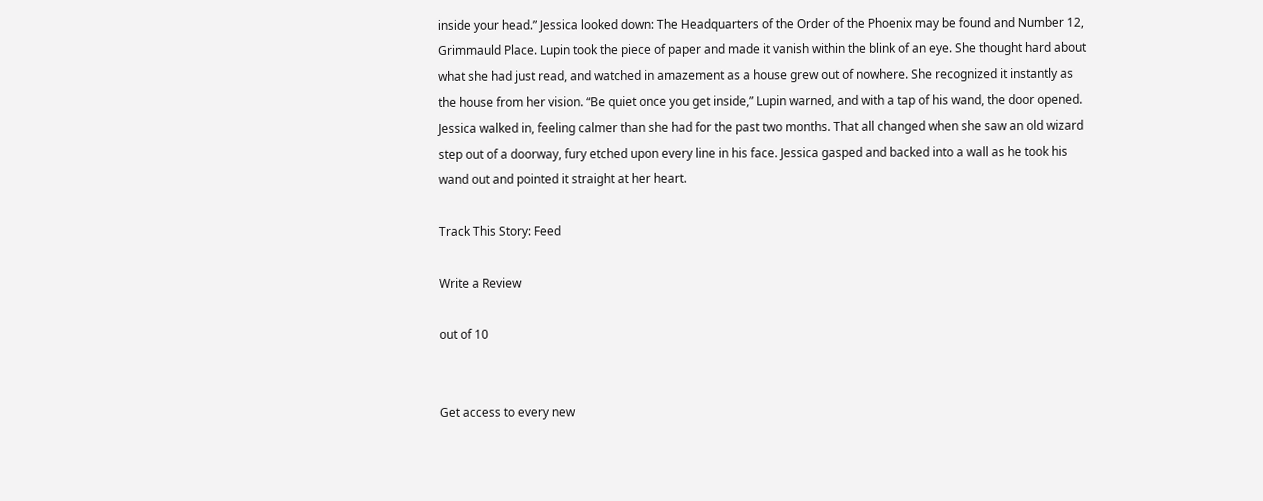inside your head.” Jessica looked down: The Headquarters of the Order of the Phoenix may be found and Number 12, Grimmauld Place. Lupin took the piece of paper and made it vanish within the blink of an eye. She thought hard about what she had just read, and watched in amazement as a house grew out of nowhere. She recognized it instantly as the house from her vision. “Be quiet once you get inside,” Lupin warned, and with a tap of his wand, the door opened. Jessica walked in, feeling calmer than she had for the past two months. That all changed when she saw an old wizard step out of a doorway, fury etched upon every line in his face. Jessica gasped and backed into a wall as he took his wand out and pointed it straight at her heart.

Track This Story: Feed

Write a Review

out of 10


Get access to every new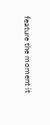feature the moment it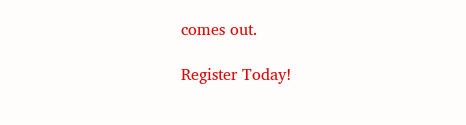comes out.

Register Today!